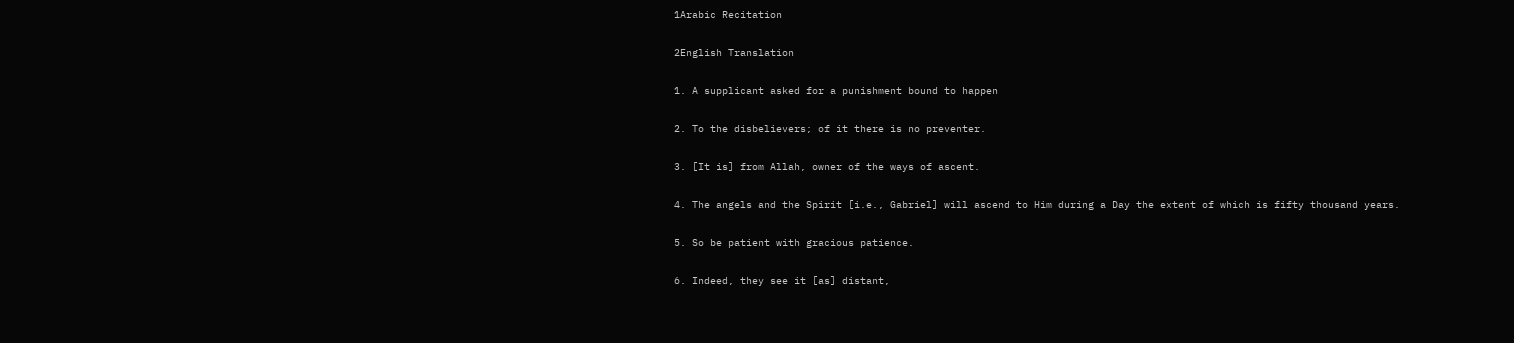1Arabic Recitation

2English Translation

1. A supplicant asked for a punishment bound to happen

2. To the disbelievers; of it there is no preventer.

3. [It is] from Allah, owner of the ways of ascent.

4. The angels and the Spirit [i.e., Gabriel] will ascend to Him during a Day the extent of which is fifty thousand years.

5. So be patient with gracious patience.

6. Indeed, they see it [as] distant,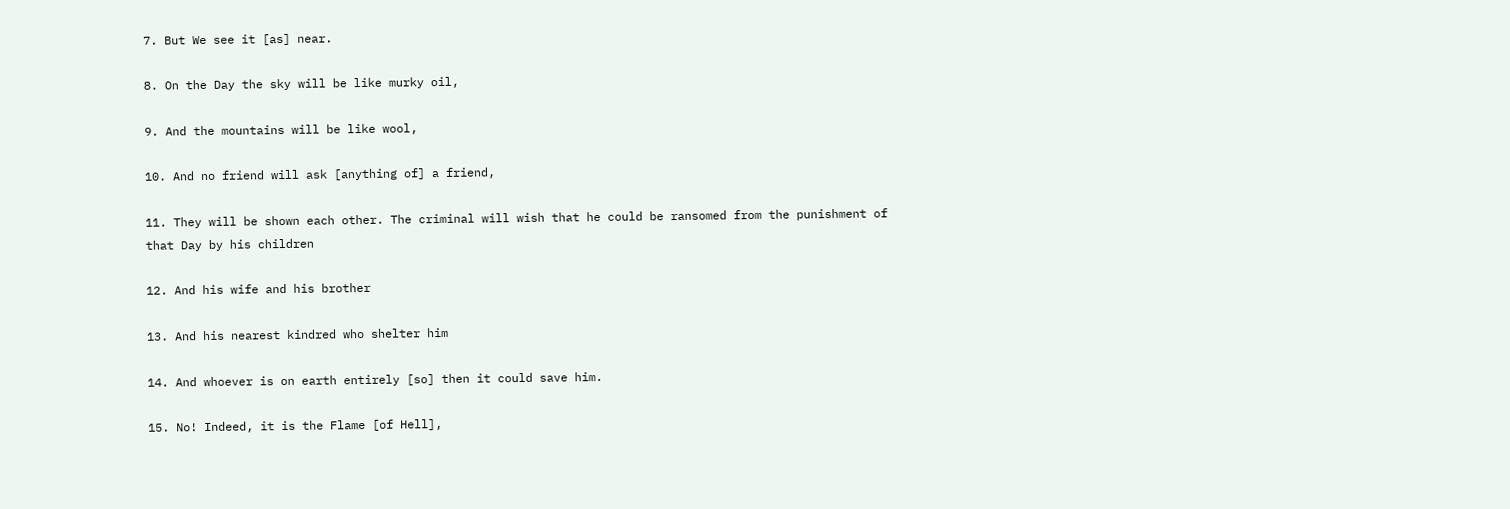7. But We see it [as] near.

8. On the Day the sky will be like murky oil,

9. And the mountains will be like wool,

10. And no friend will ask [anything of] a friend,

11. They will be shown each other. The criminal will wish that he could be ransomed from the punishment of that Day by his children

12. And his wife and his brother

13. And his nearest kindred who shelter him

14. And whoever is on earth entirely [so] then it could save him.

15. No! Indeed, it is the Flame [of Hell],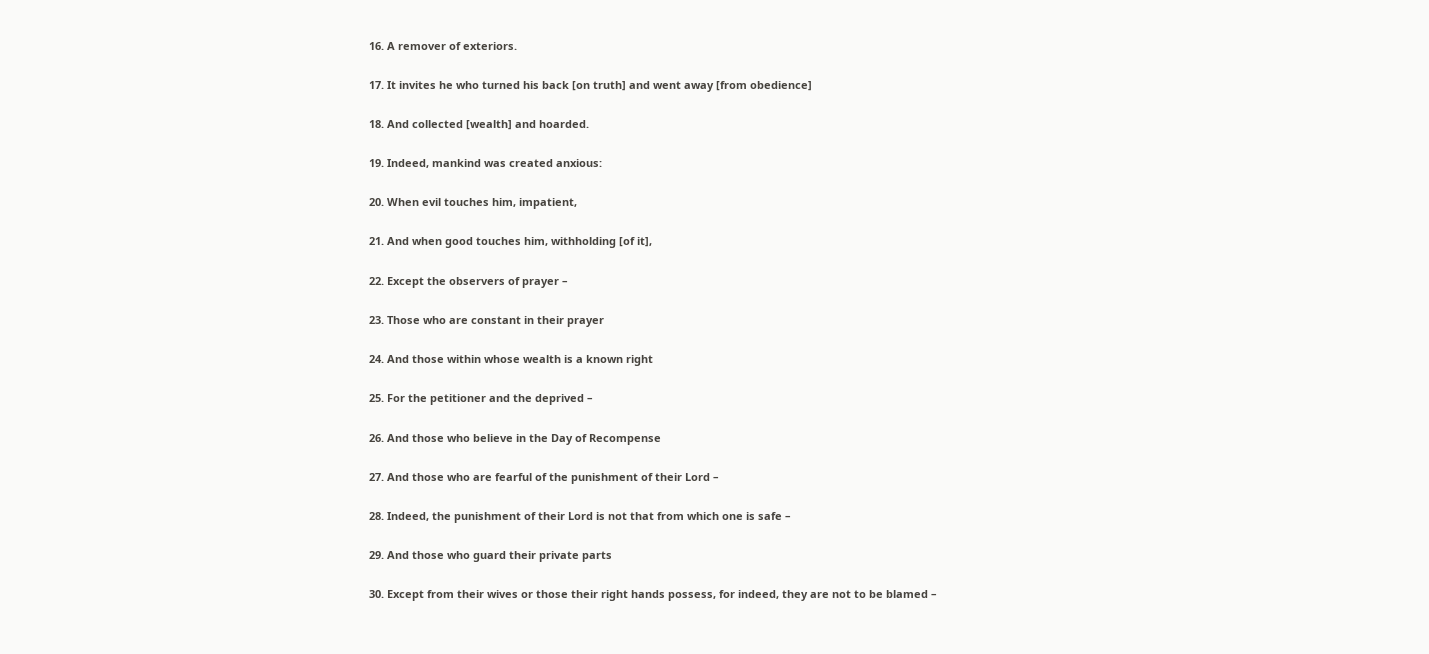16. A remover of exteriors.

17. It invites he who turned his back [on truth] and went away [from obedience]

18. And collected [wealth] and hoarded.

19. Indeed, mankind was created anxious:

20. When evil touches him, impatient,

21. And when good touches him, withholding [of it],

22. Except the observers of prayer –

23. Those who are constant in their prayer

24. And those within whose wealth is a known right

25. For the petitioner and the deprived –

26. And those who believe in the Day of Recompense

27. And those who are fearful of the punishment of their Lord –

28. Indeed, the punishment of their Lord is not that from which one is safe –

29. And those who guard their private parts

30. Except from their wives or those their right hands possess, for indeed, they are not to be blamed –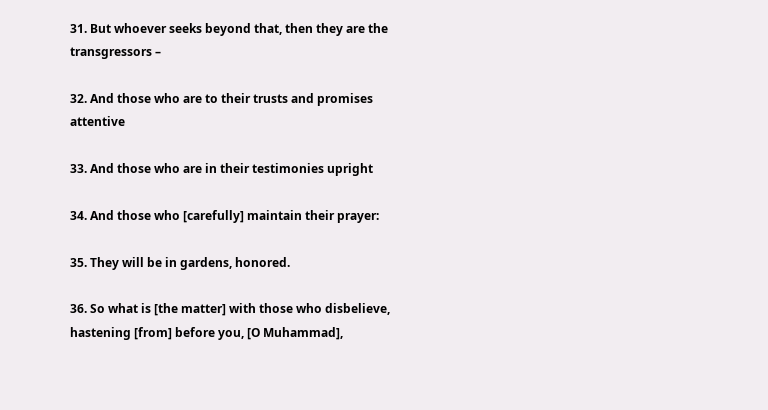31. But whoever seeks beyond that, then they are the transgressors –

32. And those who are to their trusts and promises attentive

33. And those who are in their testimonies upright

34. And those who [carefully] maintain their prayer:

35. They will be in gardens, honored.

36. So what is [the matter] with those who disbelieve, hastening [from] before you, [O Muhammad],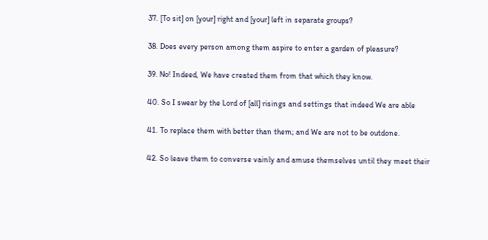37. [To sit] on [your] right and [your] left in separate groups?

38. Does every person among them aspire to enter a garden of pleasure?

39. No! Indeed, We have created them from that which they know.

40. So I swear by the Lord of [all] risings and settings that indeed We are able

41. To replace them with better than them; and We are not to be outdone.

42. So leave them to converse vainly and amuse themselves until they meet their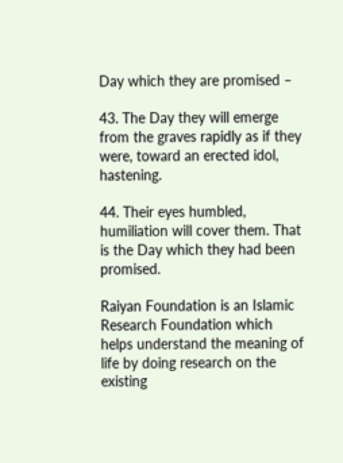Day which they are promised –

43. The Day they will emerge from the graves rapidly as if they were, toward an erected idol, hastening.

44. Their eyes humbled, humiliation will cover them. That is the Day which they had been promised.

Raiyan Foundation is an Islamic Research Foundation which helps understand the meaning of life by doing research on the existing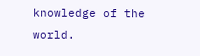knowledge of the world.